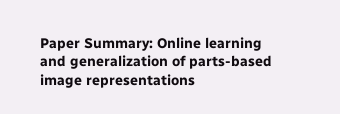Paper Summary: Online learning and generalization of parts-based image representations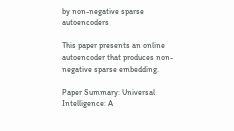by non-negative sparse autoencoders

This paper presents an online autoencoder that produces non-negative sparse embedding.

Paper Summary: Universal Intelligence: A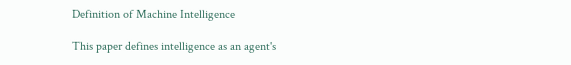Definition of Machine Intelligence

This paper defines intelligence as an agent's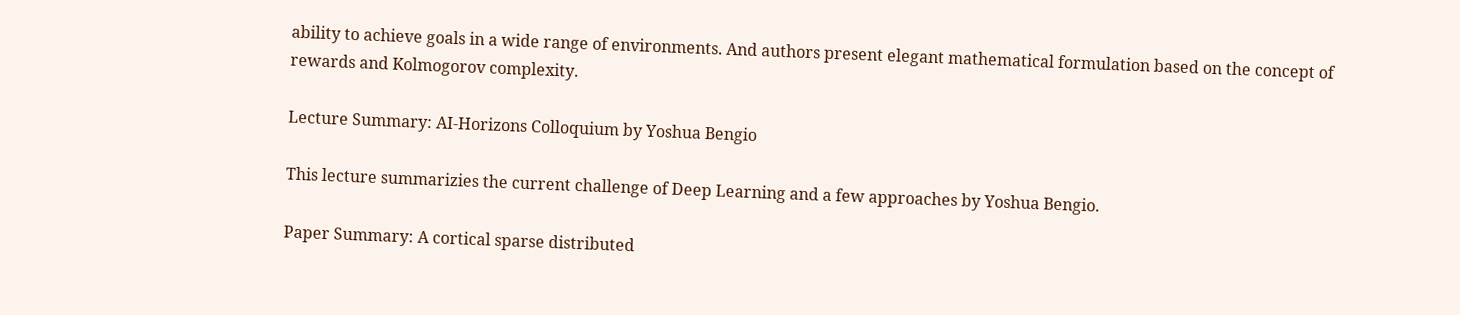ability to achieve goals in a wide range of environments. And authors present elegant mathematical formulation based on the concept of rewards and Kolmogorov complexity.

Lecture Summary: AI-Horizons Colloquium by Yoshua Bengio

This lecture summarizies the current challenge of Deep Learning and a few approaches by Yoshua Bengio.

Paper Summary: A cortical sparse distributed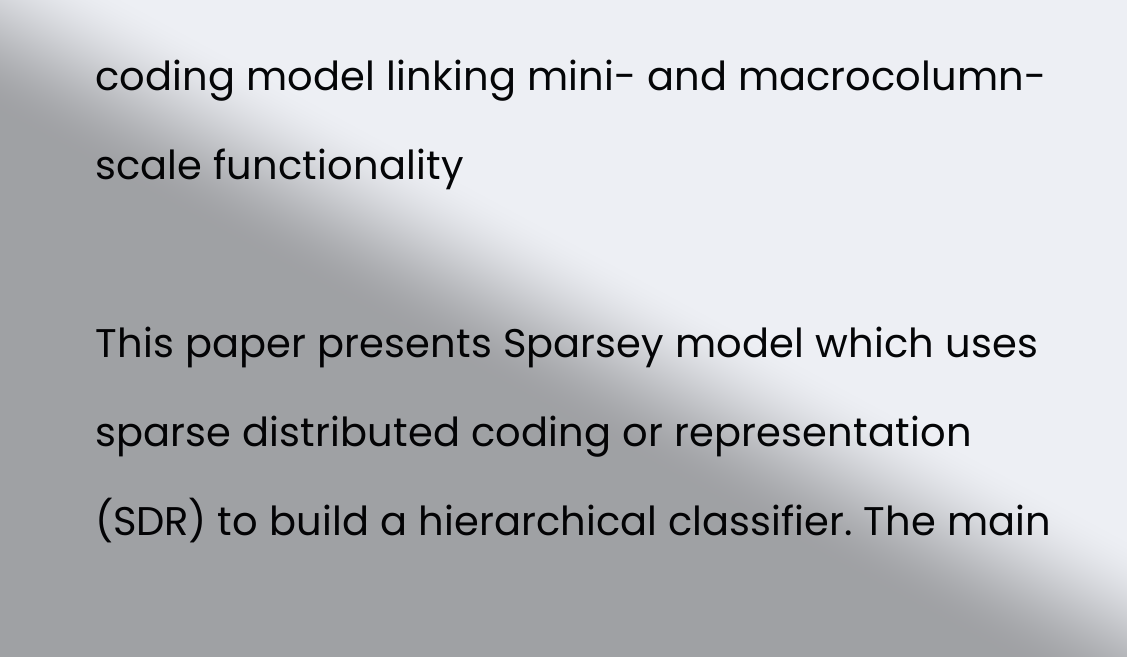coding model linking mini- and macrocolumn-scale functionality

This paper presents Sparsey model which uses sparse distributed coding or representation (SDR) to build a hierarchical classifier. The main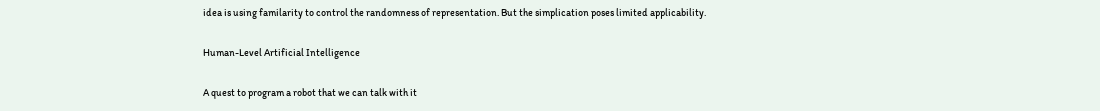idea is using familarity to control the randomness of representation. But the simplication poses limited applicability.

Human-Level Artificial Intelligence

A quest to program a robot that we can talk with it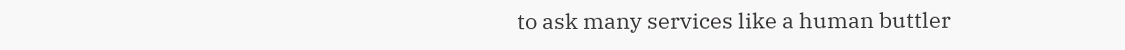to ask many services like a human buttler